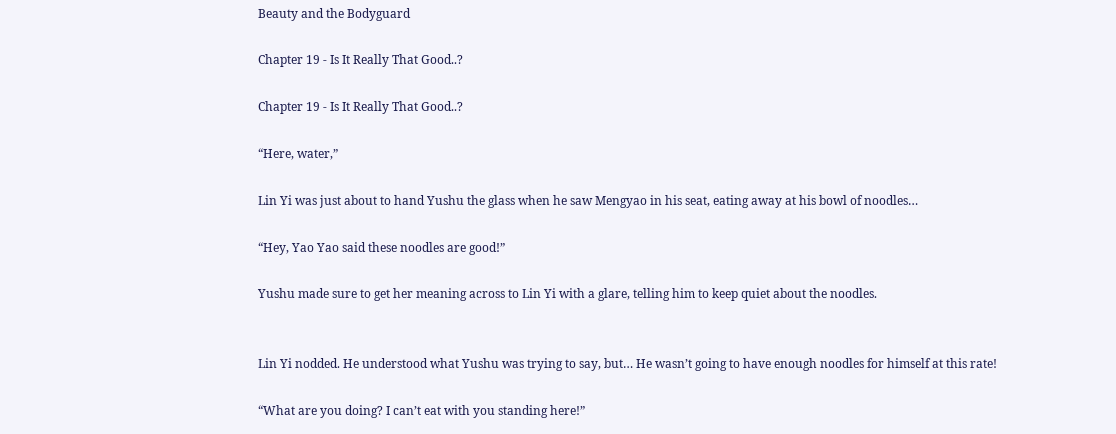Beauty and the Bodyguard

Chapter 19 - Is It Really That Good..?

Chapter 19 - Is It Really That Good..?

“Here, water,”

Lin Yi was just about to hand Yushu the glass when he saw Mengyao in his seat, eating away at his bowl of noodles…

“Hey, Yao Yao said these noodles are good!”

Yushu made sure to get her meaning across to Lin Yi with a glare, telling him to keep quiet about the noodles.


Lin Yi nodded. He understood what Yushu was trying to say, but… He wasn’t going to have enough noodles for himself at this rate!

“What are you doing? I can’t eat with you standing here!”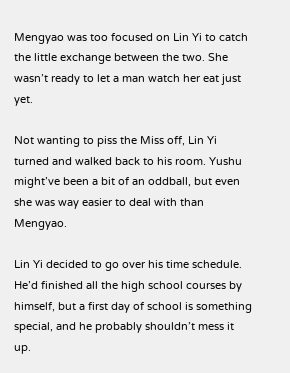Mengyao was too focused on Lin Yi to catch the little exchange between the two. She wasn’t ready to let a man watch her eat just yet.

Not wanting to piss the Miss off, Lin Yi turned and walked back to his room. Yushu might’ve been a bit of an oddball, but even she was way easier to deal with than Mengyao.

Lin Yi decided to go over his time schedule. He’d finished all the high school courses by himself, but a first day of school is something special, and he probably shouldn’t mess it up.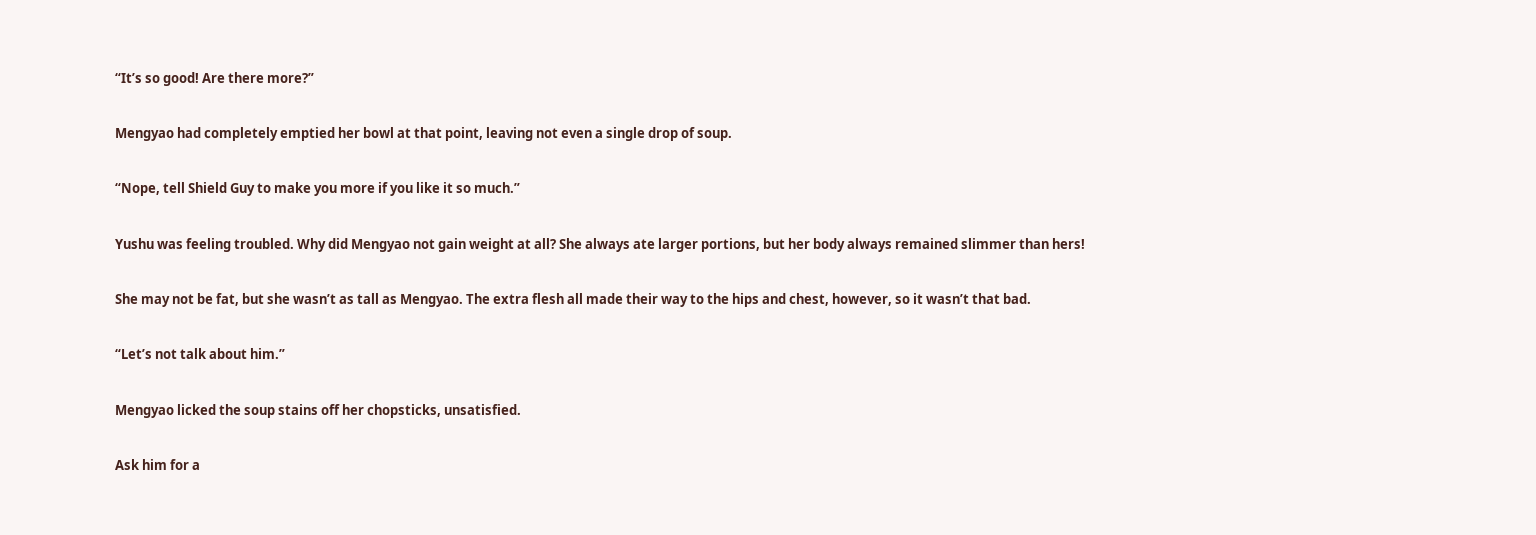“It’s so good! Are there more?”

Mengyao had completely emptied her bowl at that point, leaving not even a single drop of soup.

“Nope, tell Shield Guy to make you more if you like it so much.”

Yushu was feeling troubled. Why did Mengyao not gain weight at all? She always ate larger portions, but her body always remained slimmer than hers!

She may not be fat, but she wasn’t as tall as Mengyao. The extra flesh all made their way to the hips and chest, however, so it wasn’t that bad.

“Let’s not talk about him.”

Mengyao licked the soup stains off her chopsticks, unsatisfied.

Ask him for a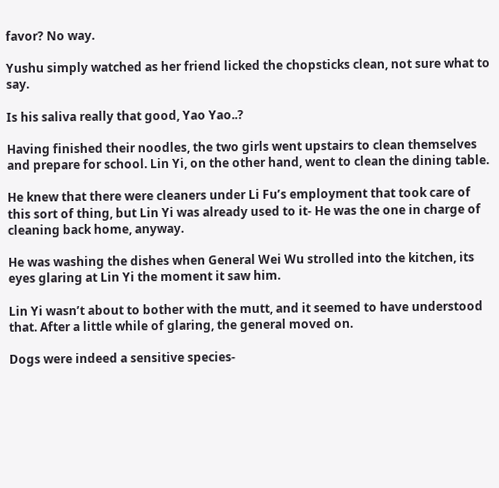favor? No way.

Yushu simply watched as her friend licked the chopsticks clean, not sure what to say.

Is his saliva really that good, Yao Yao..?

Having finished their noodles, the two girls went upstairs to clean themselves and prepare for school. Lin Yi, on the other hand, went to clean the dining table.

He knew that there were cleaners under Li Fu’s employment that took care of this sort of thing, but Lin Yi was already used to it- He was the one in charge of cleaning back home, anyway.

He was washing the dishes when General Wei Wu strolled into the kitchen, its eyes glaring at Lin Yi the moment it saw him.

Lin Yi wasn’t about to bother with the mutt, and it seemed to have understood that. After a little while of glaring, the general moved on.

Dogs were indeed a sensitive species-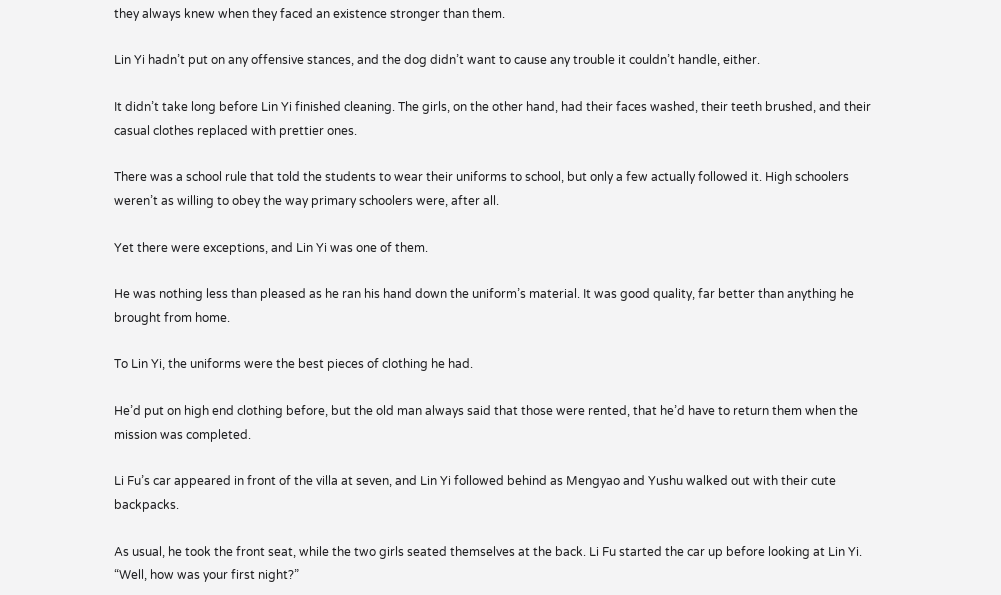they always knew when they faced an existence stronger than them.

Lin Yi hadn’t put on any offensive stances, and the dog didn’t want to cause any trouble it couldn’t handle, either.

It didn’t take long before Lin Yi finished cleaning. The girls, on the other hand, had their faces washed, their teeth brushed, and their casual clothes replaced with prettier ones.

There was a school rule that told the students to wear their uniforms to school, but only a few actually followed it. High schoolers weren’t as willing to obey the way primary schoolers were, after all.

Yet there were exceptions, and Lin Yi was one of them.

He was nothing less than pleased as he ran his hand down the uniform’s material. It was good quality, far better than anything he brought from home.

To Lin Yi, the uniforms were the best pieces of clothing he had.

He’d put on high end clothing before, but the old man always said that those were rented, that he’d have to return them when the mission was completed.

Li Fu’s car appeared in front of the villa at seven, and Lin Yi followed behind as Mengyao and Yushu walked out with their cute backpacks.

As usual, he took the front seat, while the two girls seated themselves at the back. Li Fu started the car up before looking at Lin Yi. “Well, how was your first night?”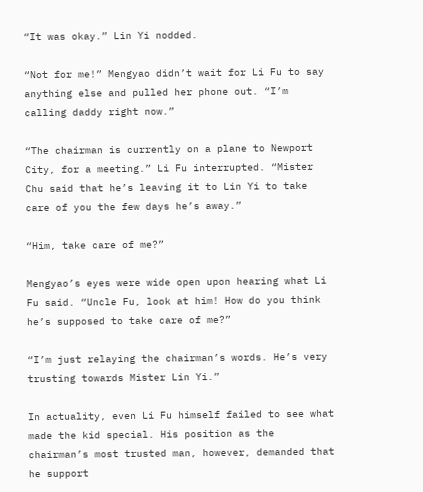“It was okay.” Lin Yi nodded.

“Not for me!” Mengyao didn’t wait for Li Fu to say anything else and pulled her phone out. “I’m calling daddy right now.”

“The chairman is currently on a plane to Newport City, for a meeting.” Li Fu interrupted. “Mister Chu said that he’s leaving it to Lin Yi to take care of you the few days he’s away.”

“Him, take care of me?”

Mengyao’s eyes were wide open upon hearing what Li Fu said. “Uncle Fu, look at him! How do you think he’s supposed to take care of me?”

“I’m just relaying the chairman’s words. He’s very trusting towards Mister Lin Yi.”

In actuality, even Li Fu himself failed to see what made the kid special. His position as the chairman’s most trusted man, however, demanded that he support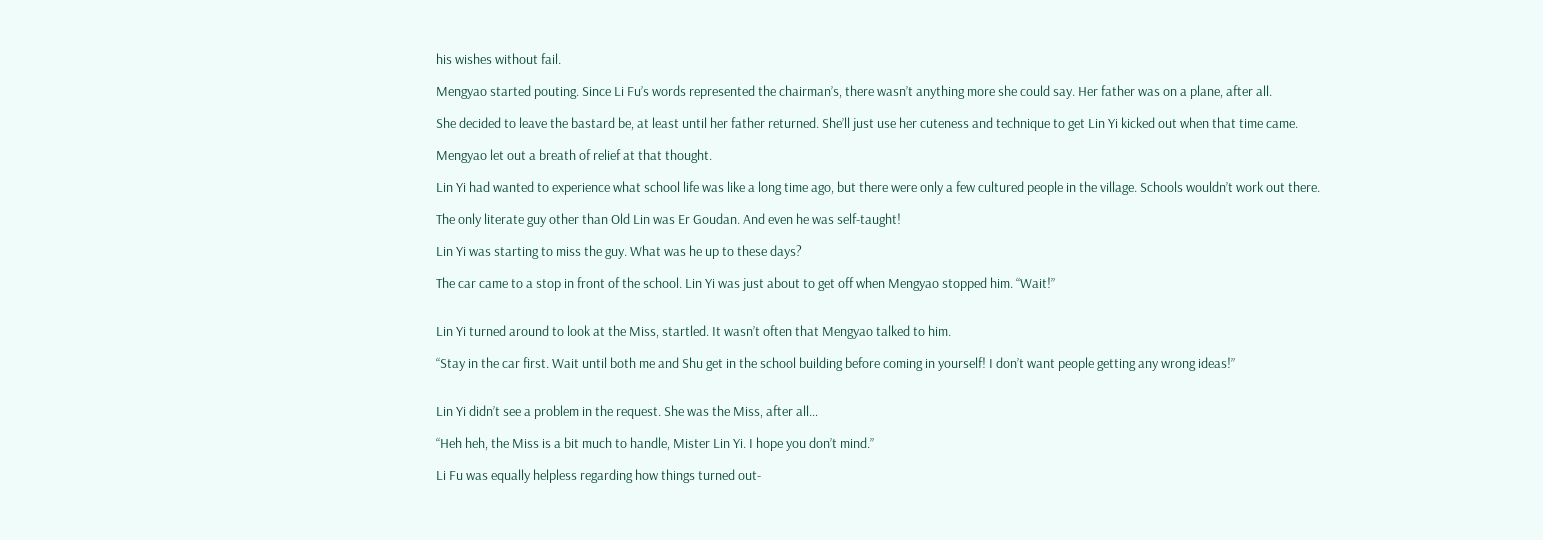his wishes without fail.

Mengyao started pouting. Since Li Fu’s words represented the chairman’s, there wasn’t anything more she could say. Her father was on a plane, after all.

She decided to leave the bastard be, at least until her father returned. She’ll just use her cuteness and technique to get Lin Yi kicked out when that time came.

Mengyao let out a breath of relief at that thought.

Lin Yi had wanted to experience what school life was like a long time ago, but there were only a few cultured people in the village. Schools wouldn’t work out there.

The only literate guy other than Old Lin was Er Goudan. And even he was self-taught!

Lin Yi was starting to miss the guy. What was he up to these days?

The car came to a stop in front of the school. Lin Yi was just about to get off when Mengyao stopped him. “Wait!”


Lin Yi turned around to look at the Miss, startled. It wasn’t often that Mengyao talked to him.

“Stay in the car first. Wait until both me and Shu get in the school building before coming in yourself! I don’t want people getting any wrong ideas!”


Lin Yi didn’t see a problem in the request. She was the Miss, after all…

“Heh heh, the Miss is a bit much to handle, Mister Lin Yi. I hope you don’t mind.”

Li Fu was equally helpless regarding how things turned out-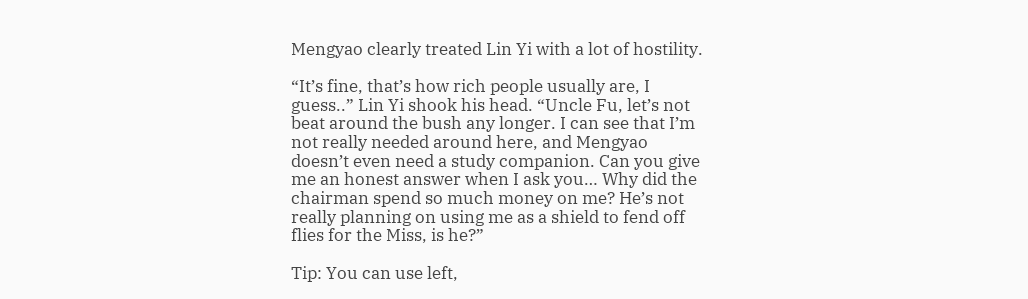Mengyao clearly treated Lin Yi with a lot of hostility.

“It’s fine, that’s how rich people usually are, I guess..” Lin Yi shook his head. “Uncle Fu, let’s not beat around the bush any longer. I can see that I’m not really needed around here, and Mengyao doesn’t even need a study companion. Can you give me an honest answer when I ask you… Why did the chairman spend so much money on me? He’s not really planning on using me as a shield to fend off flies for the Miss, is he?”

Tip: You can use left,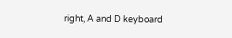right, A and D keyboard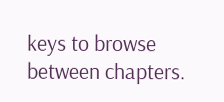keys to browse between chapters.